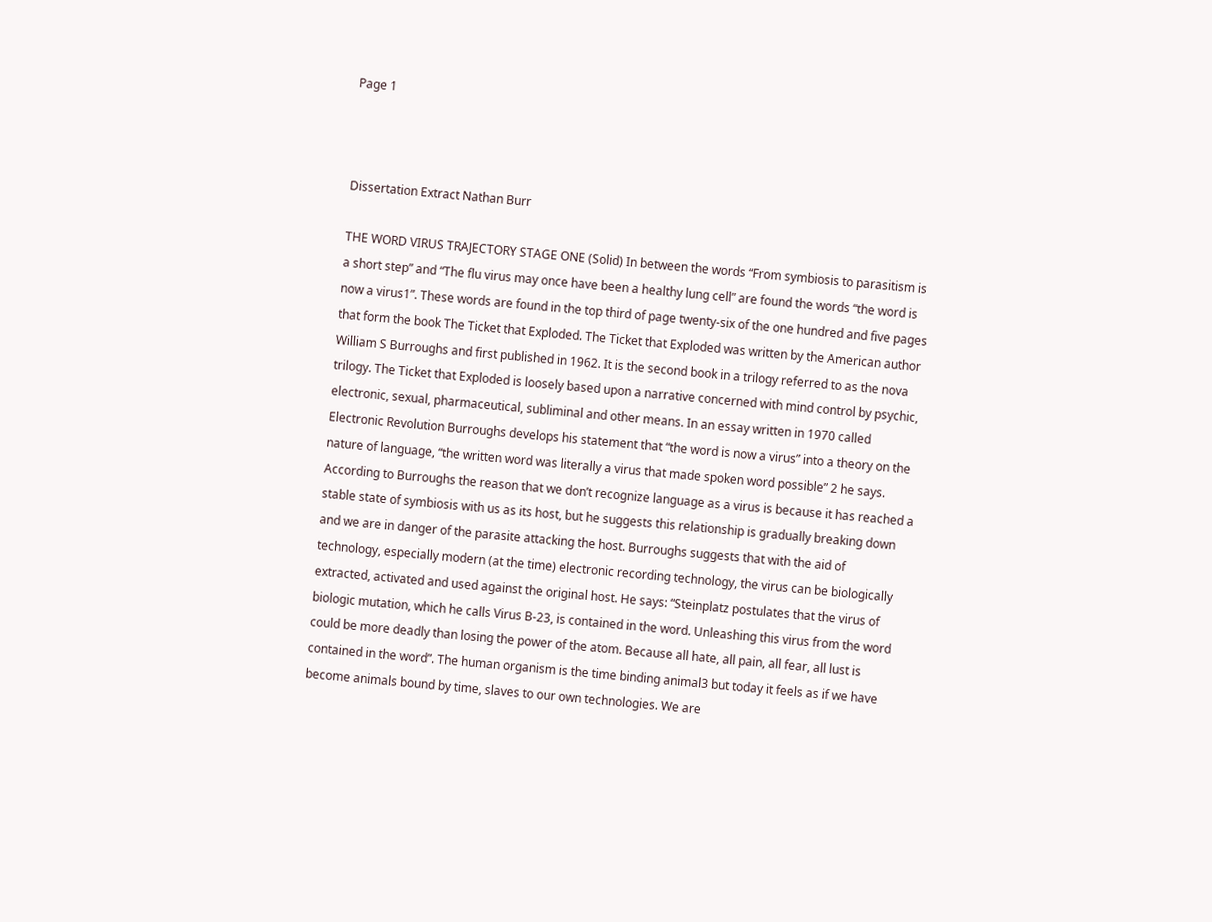Page 1



Dissertation Extract Nathan Burr

THE WORD VIRUS TRAJECTORY STAGE ONE (Solid) In between the words “From symbiosis to parasitism is a short step” and “The flu virus may once have been a healthy lung cell” are found the words “the word is now a virus1”. These words are found in the top third of page twenty-six of the one hundred and five pages that form the book The Ticket that Exploded. The Ticket that Exploded was written by the American author William S Burroughs and first published in 1962. It is the second book in a trilogy referred to as the nova trilogy. The Ticket that Exploded is loosely based upon a narrative concerned with mind control by psychic, electronic, sexual, pharmaceutical, subliminal and other means. In an essay written in 1970 called Electronic Revolution Burroughs develops his statement that “the word is now a virus” into a theory on the nature of language, “the written word was literally a virus that made spoken word possible” 2 he says. According to Burroughs the reason that we don’t recognize language as a virus is because it has reached a stable state of symbiosis with us as its host, but he suggests this relationship is gradually breaking down and we are in danger of the parasite attacking the host. Burroughs suggests that with the aid of technology, especially modern (at the time) electronic recording technology, the virus can be biologically extracted, activated and used against the original host. He says: “Steinplatz postulates that the virus of biologic mutation, which he calls Virus B-23, is contained in the word. Unleashing this virus from the word could be more deadly than losing the power of the atom. Because all hate, all pain, all fear, all lust is contained in the word”. The human organism is the time binding animal3 but today it feels as if we have become animals bound by time, slaves to our own technologies. We are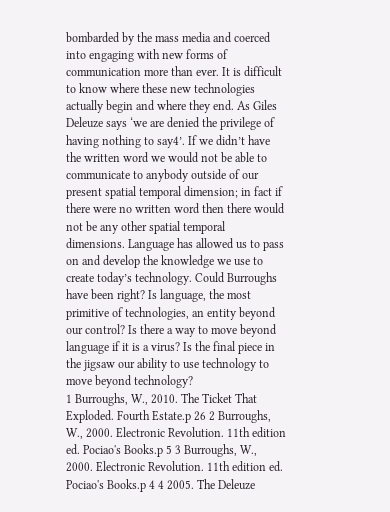bombarded by the mass media and coerced into engaging with new forms of communication more than ever. It is difficult to know where these new technologies actually begin and where they end. As Giles Deleuze says ‘we are denied the privilege of having nothing to say4’. If we didn’t have the written word we would not be able to communicate to anybody outside of our present spatial temporal dimension; in fact if there were no written word then there would not be any other spatial temporal dimensions. Language has allowed us to pass on and develop the knowledge we use to create today’s technology. Could Burroughs have been right? Is language, the most primitive of technologies, an entity beyond our control? Is there a way to move beyond language if it is a virus? Is the final piece in the jigsaw our ability to use technology to move beyond technology?                                                                                                               1 Burroughs, W., 2010. The Ticket That Exploded. Fourth Estate.p 26 2 Burroughs, W., 2000. Electronic Revolution. 11th edition ed. Pociao's Books.p 5 3 Burroughs, W., 2000. Electronic Revolution. 11th edition ed. Pociao's Books.p 4 4 2005. The Deleuze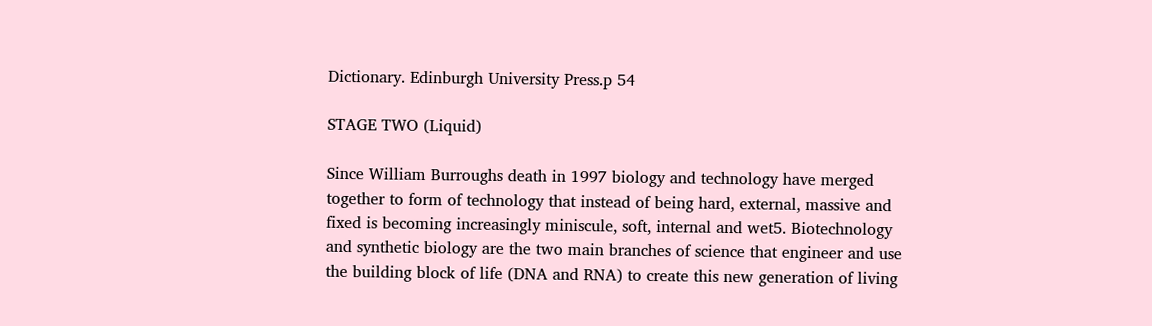Dictionary. Edinburgh University Press.p 54

STAGE TWO (Liquid)

Since William Burroughs death in 1997 biology and technology have merged together to form of technology that instead of being hard, external, massive and fixed is becoming increasingly miniscule, soft, internal and wet5. Biotechnology and synthetic biology are the two main branches of science that engineer and use the building block of life (DNA and RNA) to create this new generation of living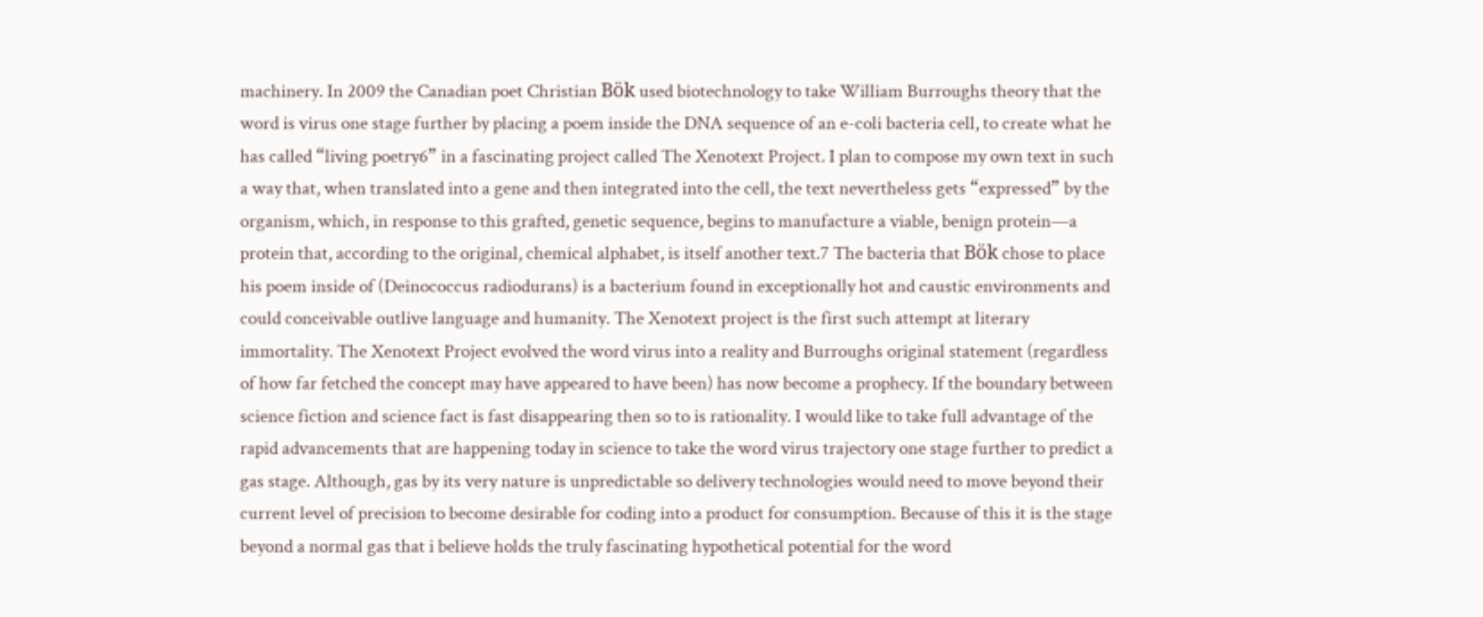machinery. In 2009 the Canadian poet Christian Bök used biotechnology to take William Burroughs theory that the word is virus one stage further by placing a poem inside the DNA sequence of an e-coli bacteria cell, to create what he has called “living poetry6” in a fascinating project called The Xenotext Project. I plan to compose my own text in such a way that, when translated into a gene and then integrated into the cell, the text nevertheless gets “expressed” by the organism, which, in response to this grafted, genetic sequence, begins to manufacture a viable, benign protein—a protein that, according to the original, chemical alphabet, is itself another text.7 The bacteria that Bök chose to place his poem inside of (Deinococcus radiodurans) is a bacterium found in exceptionally hot and caustic environments and could conceivable outlive language and humanity. The Xenotext project is the first such attempt at literary immortality. The Xenotext Project evolved the word virus into a reality and Burroughs original statement (regardless of how far fetched the concept may have appeared to have been) has now become a prophecy. If the boundary between science fiction and science fact is fast disappearing then so to is rationality. I would like to take full advantage of the rapid advancements that are happening today in science to take the word virus trajectory one stage further to predict a gas stage. Although, gas by its very nature is unpredictable so delivery technologies would need to move beyond their current level of precision to become desirable for coding into a product for consumption. Because of this it is the stage beyond a normal gas that i believe holds the truly fascinating hypothetical potential for the word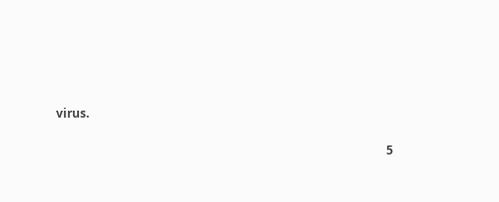virus.

                                                                                                              5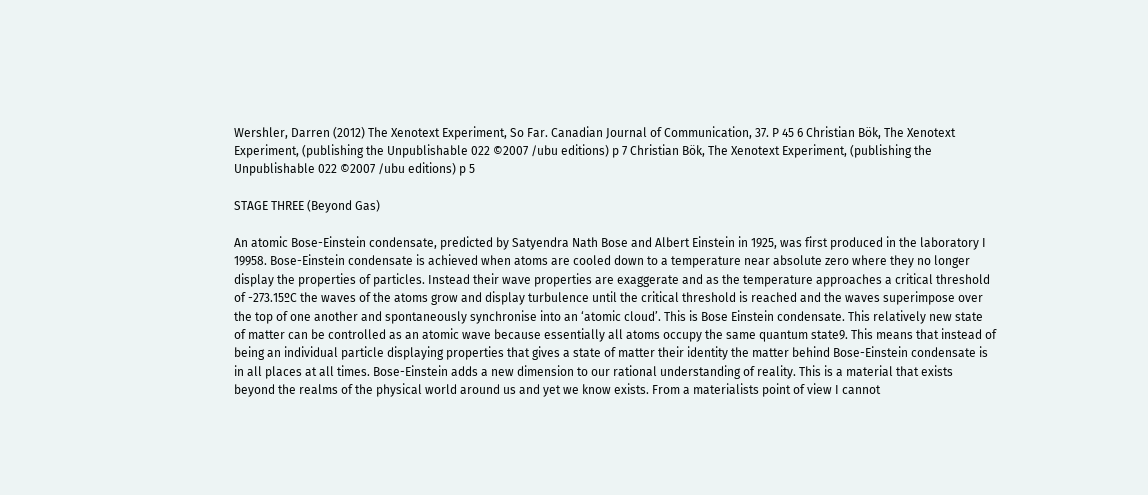Wershler, Darren (2012) The Xenotext Experiment, So Far. Canadian Journal of Communication, 37. P 45 6 Christian Bök, The Xenotext Experiment, (publishing the Unpublishable 022 ©2007 /ubu editions) p 7 Christian Bök, The Xenotext Experiment, (publishing the Unpublishable 022 ©2007 /ubu editions) p 5

STAGE THREE (Beyond Gas)

An atomic Bose-Einstein condensate, predicted by Satyendra Nath Bose and Albert Einstein in 1925, was first produced in the laboratory I 19958. Bose-Einstein condensate is achieved when atoms are cooled down to a temperature near absolute zero where they no longer display the properties of particles. Instead their wave properties are exaggerate and as the temperature approaches a critical threshold of -273.15ºC the waves of the atoms grow and display turbulence until the critical threshold is reached and the waves superimpose over the top of one another and spontaneously synchronise into an ‘atomic cloud’. This is Bose Einstein condensate. This relatively new state of matter can be controlled as an atomic wave because essentially all atoms occupy the same quantum state9. This means that instead of being an individual particle displaying properties that gives a state of matter their identity the matter behind Bose-Einstein condensate is in all places at all times. Bose-Einstein adds a new dimension to our rational understanding of reality. This is a material that exists beyond the realms of the physical world around us and yet we know exists. From a materialists point of view I cannot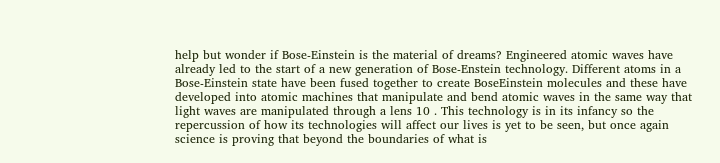help but wonder if Bose-Einstein is the material of dreams? Engineered atomic waves have already led to the start of a new generation of Bose-Enstein technology. Different atoms in a Bose-Einstein state have been fused together to create BoseEinstein molecules and these have developed into atomic machines that manipulate and bend atomic waves in the same way that light waves are manipulated through a lens 10 . This technology is in its infancy so the repercussion of how its technologies will affect our lives is yet to be seen, but once again science is proving that beyond the boundaries of what is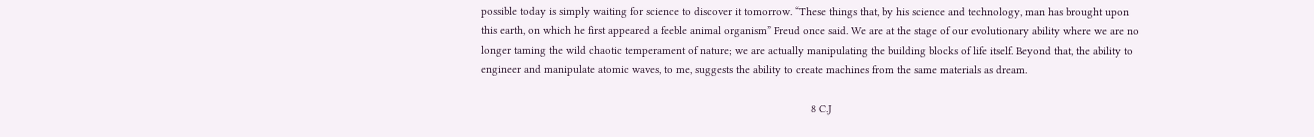possible today is simply waiting for science to discover it tomorrow. “These things that, by his science and technology, man has brought upon this earth, on which he first appeared a feeble animal organism” Freud once said. We are at the stage of our evolutionary ability where we are no longer taming the wild chaotic temperament of nature; we are actually manipulating the building blocks of life itself. Beyond that, the ability to engineer and manipulate atomic waves, to me, suggests the ability to create machines from the same materials as dream.

                                                                                                              8 C.J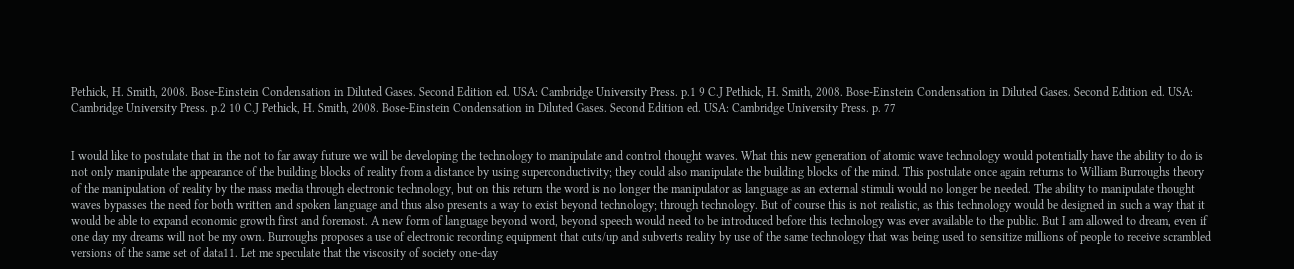Pethick, H. Smith, 2008. Bose-Einstein Condensation in Diluted Gases. Second Edition ed. USA: Cambridge University Press. p.1 9 C.J Pethick, H. Smith, 2008. Bose-Einstein Condensation in Diluted Gases. Second Edition ed. USA: Cambridge University Press. p.2 10 C.J Pethick, H. Smith, 2008. Bose-Einstein Condensation in Diluted Gases. Second Edition ed. USA: Cambridge University Press. p. 77


I would like to postulate that in the not to far away future we will be developing the technology to manipulate and control thought waves. What this new generation of atomic wave technology would potentially have the ability to do is not only manipulate the appearance of the building blocks of reality from a distance by using superconductivity; they could also manipulate the building blocks of the mind. This postulate once again returns to William Burroughs theory of the manipulation of reality by the mass media through electronic technology, but on this return the word is no longer the manipulator as language as an external stimuli would no longer be needed. The ability to manipulate thought waves bypasses the need for both written and spoken language and thus also presents a way to exist beyond technology; through technology. But of course this is not realistic, as this technology would be designed in such a way that it would be able to expand economic growth first and foremost. A new form of language beyond word, beyond speech would need to be introduced before this technology was ever available to the public. But I am allowed to dream, even if one day my dreams will not be my own. Burroughs proposes a use of electronic recording equipment that cuts/up and subverts reality by use of the same technology that was being used to sensitize millions of people to receive scrambled versions of the same set of data11. Let me speculate that the viscosity of society one-day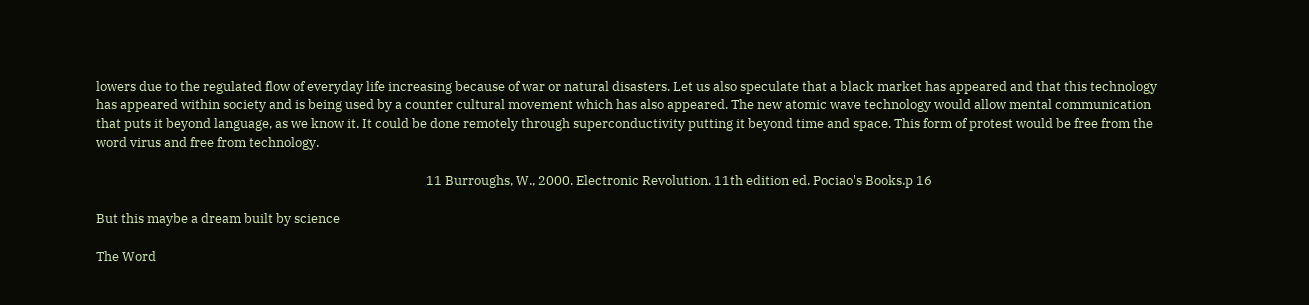lowers due to the regulated flow of everyday life increasing because of war or natural disasters. Let us also speculate that a black market has appeared and that this technology has appeared within society and is being used by a counter cultural movement which has also appeared. The new atomic wave technology would allow mental communication that puts it beyond language, as we know it. It could be done remotely through superconductivity putting it beyond time and space. This form of protest would be free from the word virus and free from technology.

                                                                                                              11 Burroughs, W., 2000. Electronic Revolution. 11th edition ed. Pociao's Books.p 16

But this maybe a dream built by science

The Word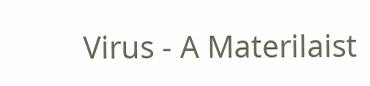Virus - A Materilaist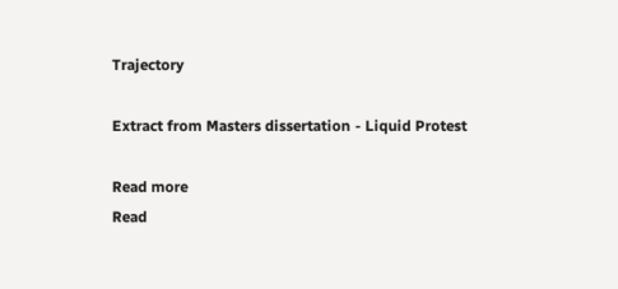Trajectory

Extract from Masters dissertation - Liquid Protest

Read more
Read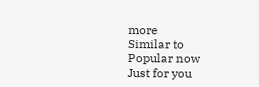more
Similar to
Popular now
Just for you